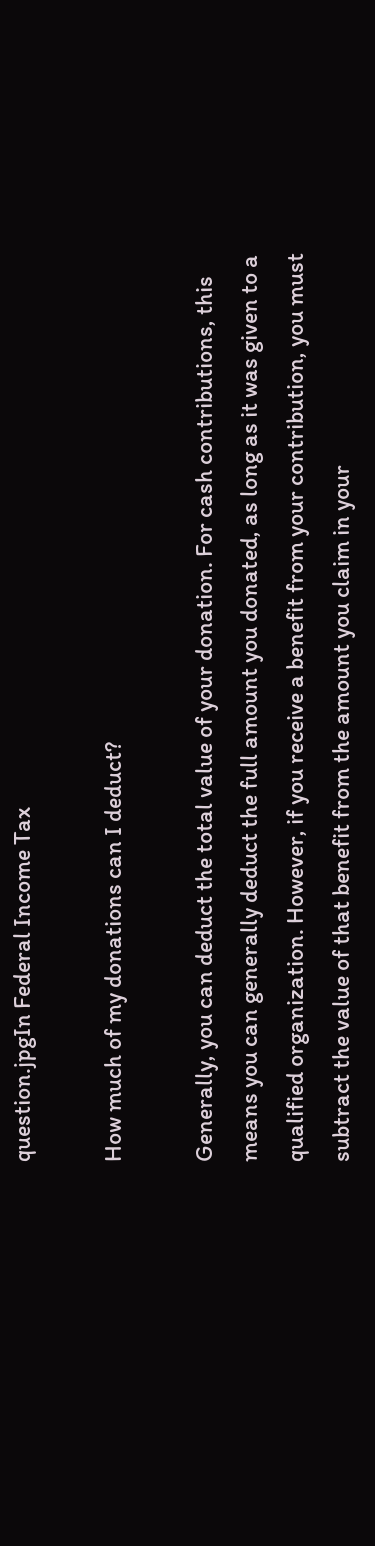question.jpgIn Federal Income Tax

How much of my donations can I deduct?

Generally, you can deduct the total value of your donation. For cash contributions, this means you can generally deduct the full amount you donated, as long as it was given to a qualified organization. However, if you receive a benefit from your contribution, you must subtract the value of that benefit from the amount you claim in your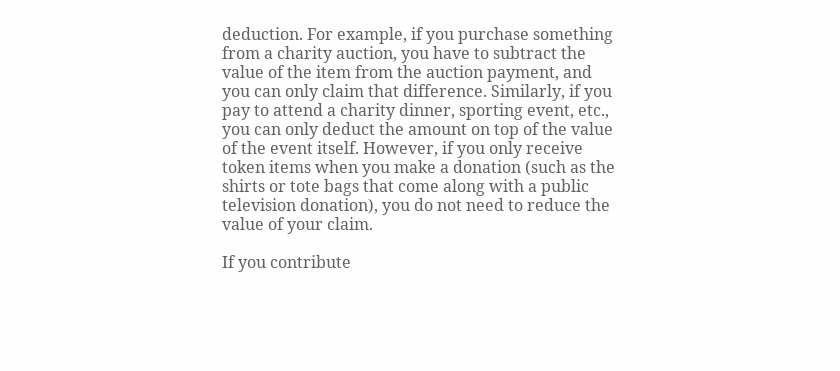deduction. For example, if you purchase something from a charity auction, you have to subtract the value of the item from the auction payment, and you can only claim that difference. Similarly, if you pay to attend a charity dinner, sporting event, etc., you can only deduct the amount on top of the value of the event itself. However, if you only receive token items when you make a donation (such as the shirts or tote bags that come along with a public television donation), you do not need to reduce the value of your claim.

If you contribute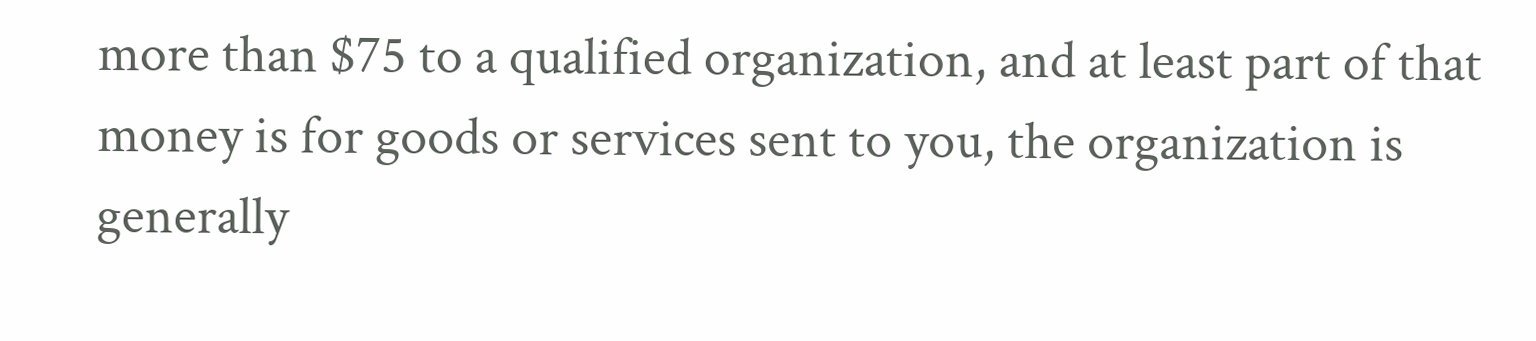more than $75 to a qualified organization, and at least part of that money is for goods or services sent to you, the organization is generally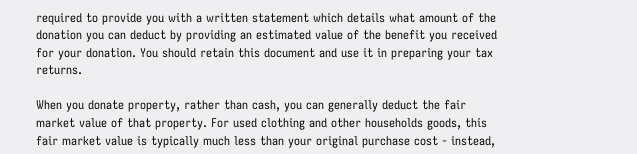required to provide you with a written statement which details what amount of the donation you can deduct by providing an estimated value of the benefit you received for your donation. You should retain this document and use it in preparing your tax returns.

When you donate property, rather than cash, you can generally deduct the fair market value of that property. For used clothing and other households goods, this fair market value is typically much less than your original purchase cost - instead,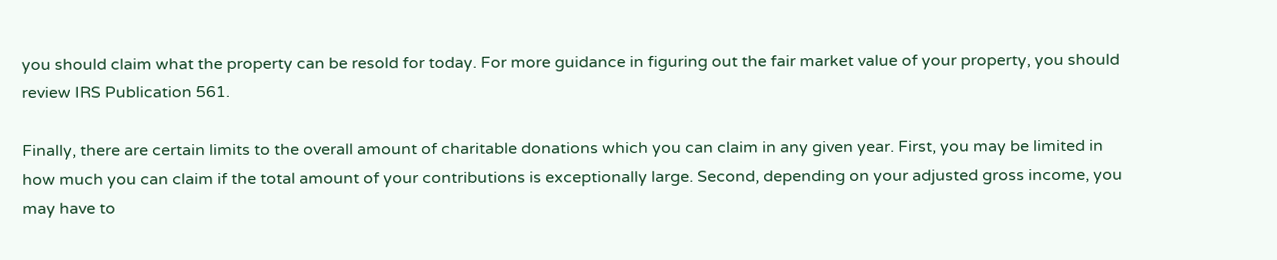you should claim what the property can be resold for today. For more guidance in figuring out the fair market value of your property, you should review IRS Publication 561.

Finally, there are certain limits to the overall amount of charitable donations which you can claim in any given year. First, you may be limited in how much you can claim if the total amount of your contributions is exceptionally large. Second, depending on your adjusted gross income, you may have to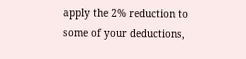apply the 2% reduction to some of your deductions,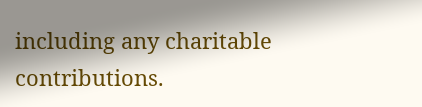including any charitable contributions.